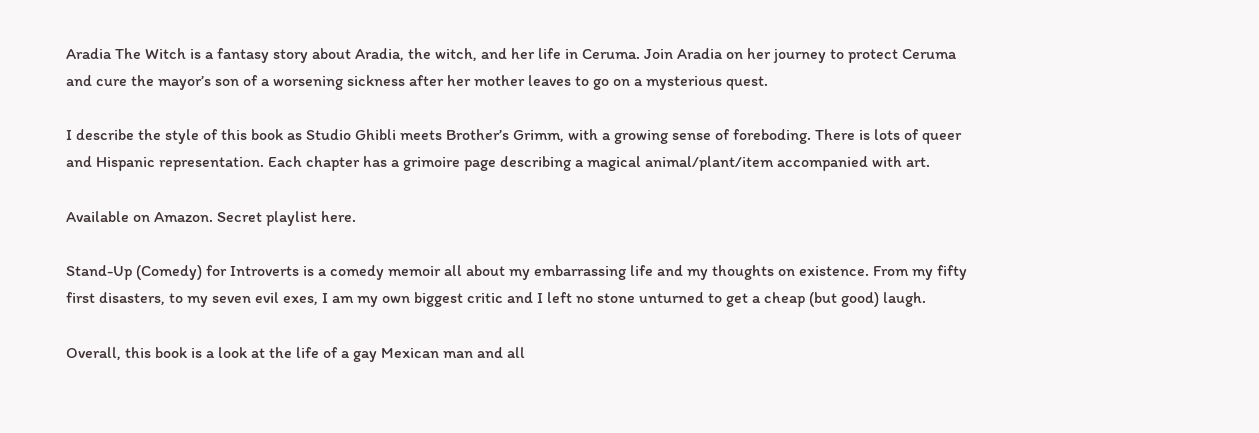Aradia The Witch is a fantasy story about Aradia, the witch, and her life in Ceruma. Join Aradia on her journey to protect Ceruma and cure the mayor’s son of a worsening sickness after her mother leaves to go on a mysterious quest.

I describe the style of this book as Studio Ghibli meets Brother’s Grimm, with a growing sense of foreboding. There is lots of queer and Hispanic representation. Each chapter has a grimoire page describing a magical animal/plant/item accompanied with art.

Available on Amazon. Secret playlist here.

Stand-Up (Comedy) for Introverts is a comedy memoir all about my embarrassing life and my thoughts on existence. From my fifty first disasters, to my seven evil exes, I am my own biggest critic and I left no stone unturned to get a cheap (but good) laugh.

Overall, this book is a look at the life of a gay Mexican man and all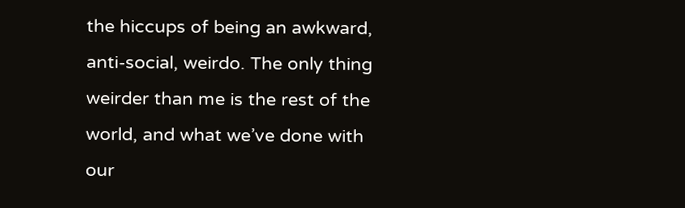the hiccups of being an awkward, anti-social, weirdo. The only thing weirder than me is the rest of the world, and what we’ve done with our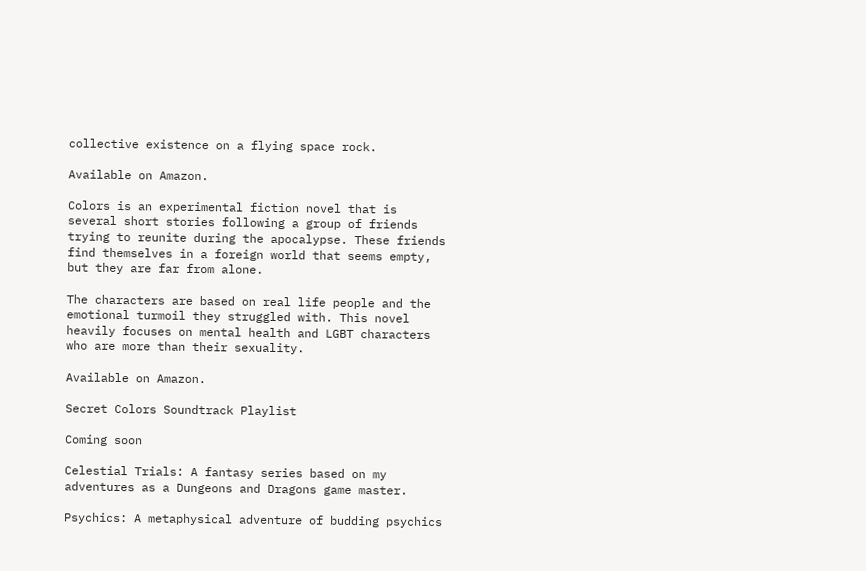collective existence on a flying space rock.

Available on Amazon.

Colors is an experimental fiction novel that is several short stories following a group of friends trying to reunite during the apocalypse. These friends find themselves in a foreign world that seems empty, but they are far from alone.

The characters are based on real life people and the emotional turmoil they struggled with. This novel heavily focuses on mental health and LGBT characters who are more than their sexuality.

Available on Amazon.

Secret Colors Soundtrack Playlist

Coming soon

Celestial Trials: A fantasy series based on my adventures as a Dungeons and Dragons game master.

Psychics: A metaphysical adventure of budding psychics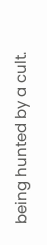being hunted by a cult.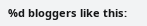%d bloggers like this: